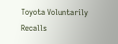Toyota Voluntarily Recalls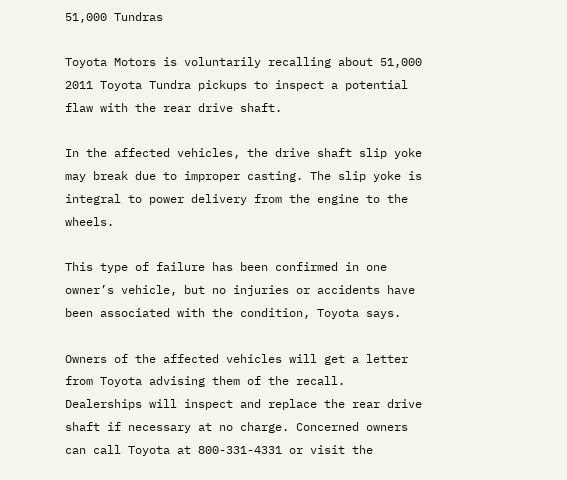51,000 Tundras

Toyota Motors is voluntarily recalling about 51,000 2011 Toyota Tundra pickups to inspect a potential flaw with the rear drive shaft.

In the affected vehicles, the drive shaft slip yoke may break due to improper casting. The slip yoke is integral to power delivery from the engine to the wheels.

This type of failure has been confirmed in one owner’s vehicle, but no injuries or accidents have been associated with the condition, Toyota says.

Owners of the affected vehicles will get a letter from Toyota advising them of the recall. Dealerships will inspect and replace the rear drive shaft if necessary at no charge. Concerned owners can call Toyota at 800-331-4331 or visit the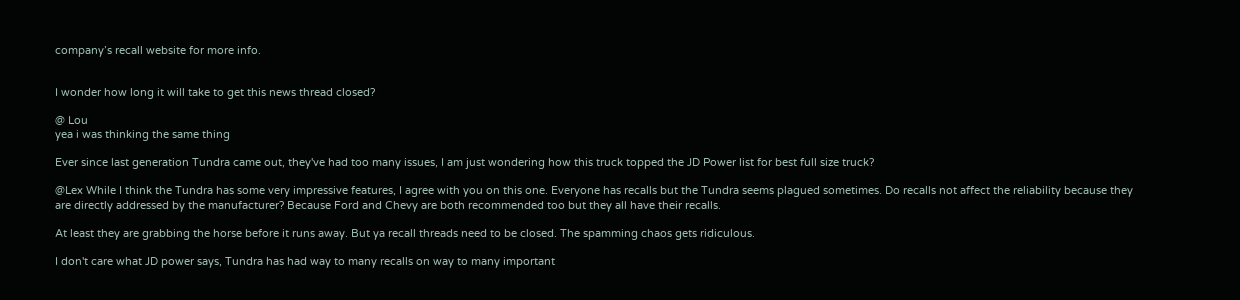company’s recall website for more info.


I wonder how long it will take to get this news thread closed?

@ Lou
yea i was thinking the same thing

Ever since last generation Tundra came out, they've had too many issues, I am just wondering how this truck topped the JD Power list for best full size truck?

@Lex While I think the Tundra has some very impressive features, I agree with you on this one. Everyone has recalls but the Tundra seems plagued sometimes. Do recalls not affect the reliability because they are directly addressed by the manufacturer? Because Ford and Chevy are both recommended too but they all have their recalls.

At least they are grabbing the horse before it runs away. But ya recall threads need to be closed. The spamming chaos gets ridiculous.

I don't care what JD power says, Tundra has had way to many recalls on way to many important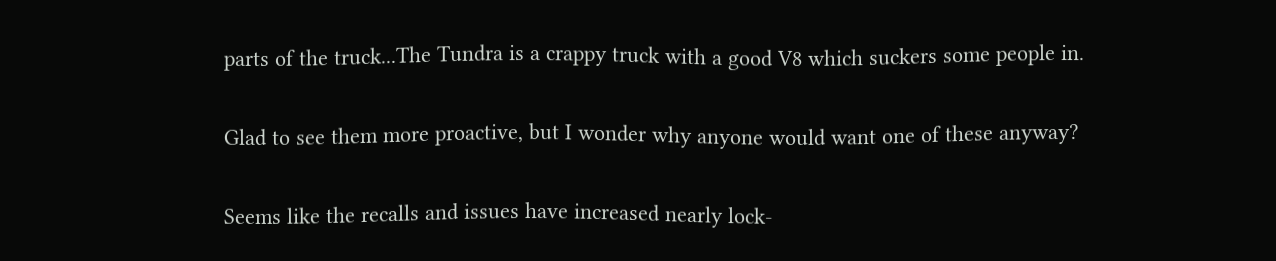parts of the truck...The Tundra is a crappy truck with a good V8 which suckers some people in.

Glad to see them more proactive, but I wonder why anyone would want one of these anyway?

Seems like the recalls and issues have increased nearly lock-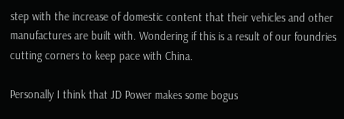step with the increase of domestic content that their vehicles and other manufactures are built with. Wondering if this is a result of our foundries cutting corners to keep pace with China.

Personally I think that JD Power makes some bogus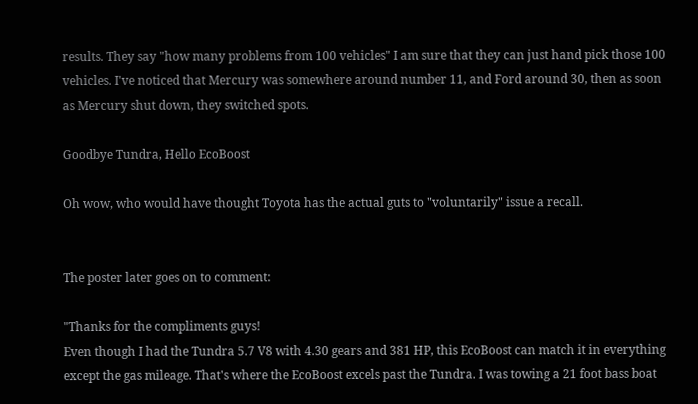results. They say "how many problems from 100 vehicles" I am sure that they can just hand pick those 100 vehicles. I've noticed that Mercury was somewhere around number 11, and Ford around 30, then as soon as Mercury shut down, they switched spots.

Goodbye Tundra, Hello EcoBoost

Oh wow, who would have thought Toyota has the actual guts to "voluntarily" issue a recall.


The poster later goes on to comment:

"Thanks for the compliments guys!
Even though I had the Tundra 5.7 V8 with 4.30 gears and 381 HP, this EcoBoost can match it in everything except the gas mileage. That's where the EcoBoost excels past the Tundra. I was towing a 21 foot bass boat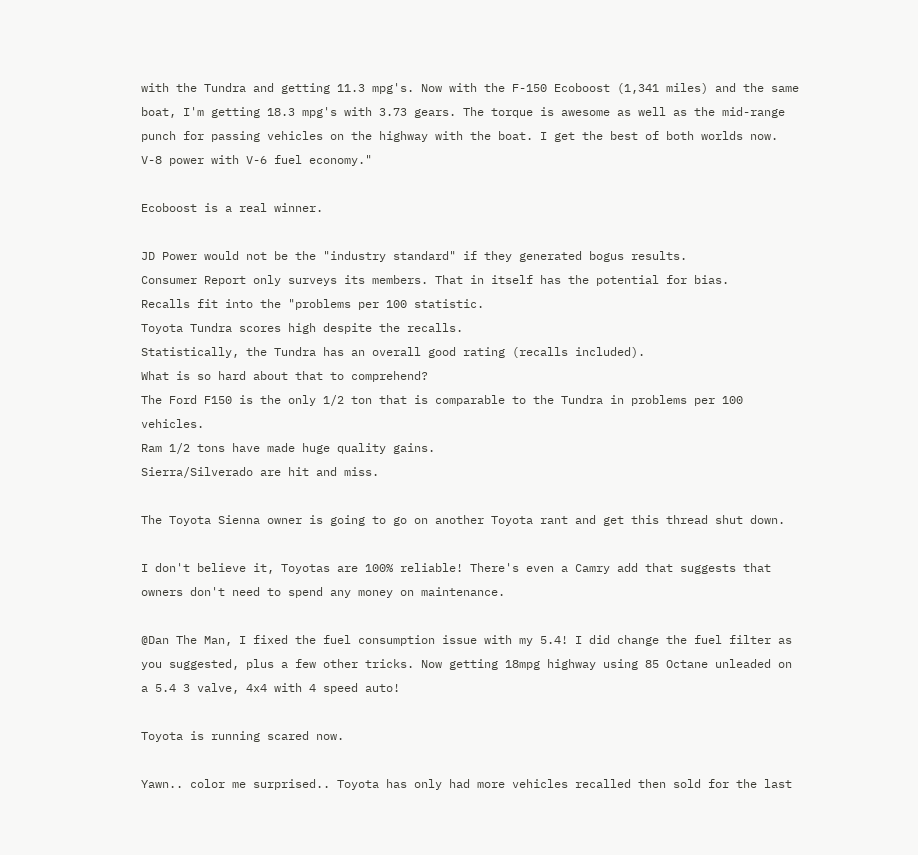with the Tundra and getting 11.3 mpg's. Now with the F-150 Ecoboost (1,341 miles) and the same boat, I'm getting 18.3 mpg's with 3.73 gears. The torque is awesome as well as the mid-range punch for passing vehicles on the highway with the boat. I get the best of both worlds now. V-8 power with V-6 fuel economy."

Ecoboost is a real winner.

JD Power would not be the "industry standard" if they generated bogus results.
Consumer Report only surveys its members. That in itself has the potential for bias.
Recalls fit into the "problems per 100 statistic.
Toyota Tundra scores high despite the recalls.
Statistically, the Tundra has an overall good rating (recalls included).
What is so hard about that to comprehend?
The Ford F150 is the only 1/2 ton that is comparable to the Tundra in problems per 100 vehicles.
Ram 1/2 tons have made huge quality gains.
Sierra/Silverado are hit and miss.

The Toyota Sienna owner is going to go on another Toyota rant and get this thread shut down.

I don't believe it, Toyotas are 100% reliable! There's even a Camry add that suggests that owners don't need to spend any money on maintenance.

@Dan The Man, I fixed the fuel consumption issue with my 5.4! I did change the fuel filter as you suggested, plus a few other tricks. Now getting 18mpg highway using 85 Octane unleaded on a 5.4 3 valve, 4x4 with 4 speed auto!

Toyota is running scared now.

Yawn.. color me surprised.. Toyota has only had more vehicles recalled then sold for the last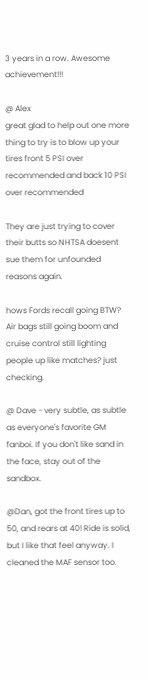3 years in a row. Awesome achievement!!!

@ Alex
great glad to help out one more thing to try is to blow up your tires front 5 PSI over recommended and back 10 PSI over recommended

They are just trying to cover their butts so NHTSA doesent sue them for unfounded reasons again.

hows Fords recall going BTW? Air bags still going boom and cruise control still lighting people up like matches? just checking.

@ Dave - very subtle, as subtle as everyone's favorite GM fanboi. If you don't like sand in the face, stay out of the sandbox.

@Dan, got the front tires up to 50, and rears at 40! Ride is solid, but I like that feel anyway. I cleaned the MAF sensor too.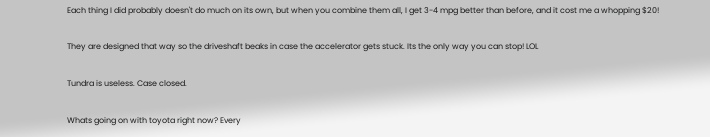Each thing I did probably doesn't do much on its own, but when you combine them all, I get 3-4 mpg better than before, and it cost me a whopping $20!

They are designed that way so the driveshaft beaks in case the accelerator gets stuck. Its the only way you can stop! LOL

Tundra is useless. Case closed.

Whats going on with toyota right now? Every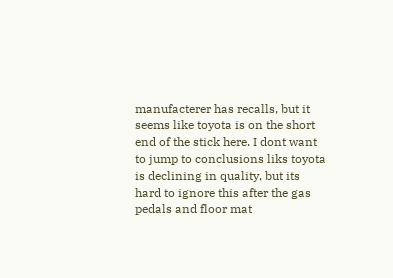manufacterer has recalls, but it seems like toyota is on the short end of the stick here. I dont want to jump to conclusions liks toyota is declining in quality, but its hard to ignore this after the gas pedals and floor mat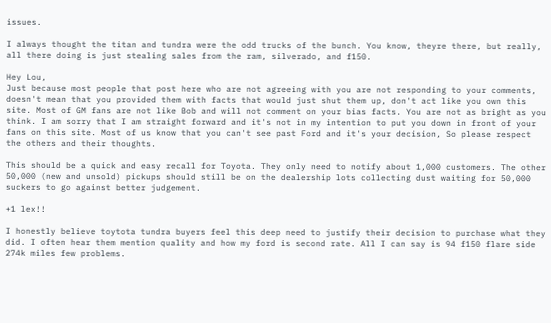issues.

I always thought the titan and tundra were the odd trucks of the bunch. You know, theyre there, but really, all there doing is just stealing sales from the ram, silverado, and f150.

Hey Lou,
Just because most people that post here who are not agreeing with you are not responding to your comments, doesn't mean that you provided them with facts that would just shut them up, don't act like you own this site. Most of GM fans are not like Bob and will not comment on your bias facts. You are not as bright as you think. I am sorry that I am straight forward and it's not in my intention to put you down in front of your fans on this site. Most of us know that you can't see past Ford and it's your decision, So please respect the others and their thoughts.

This should be a quick and easy recall for Toyota. They only need to notify about 1,000 customers. The other 50,000 (new and unsold) pickups should still be on the dealership lots collecting dust waiting for 50,000 suckers to go against better judgement.

+1 lex!!

I honestly believe toytota tundra buyers feel this deep need to justify their decision to purchase what they did. I often hear them mention quality and how my ford is second rate. All I can say is 94 f150 flare side 274k miles few problems.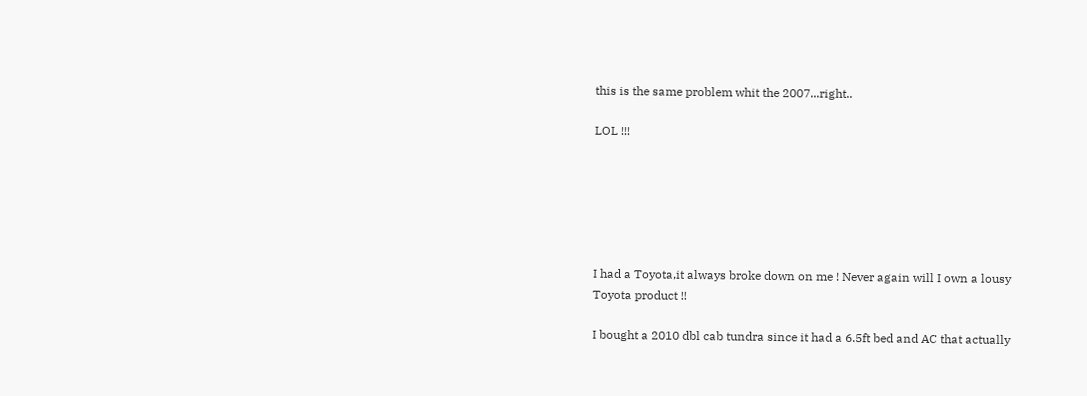this is the same problem whit the 2007...right..

LOL !!!






I had a Toyota,it always broke down on me ! Never again will I own a lousy Toyota product !!

I bought a 2010 dbl cab tundra since it had a 6.5ft bed and AC that actually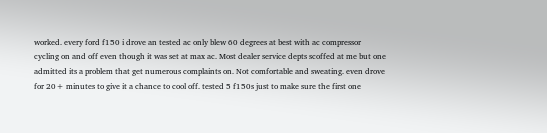worked. every ford f150 i drove an tested ac only blew 60 degrees at best with ac compressor cycling on and off even though it was set at max ac. Most dealer service depts scoffed at me but one admitted its a problem that get numerous complaints on. Not comfortable and sweating. even drove for 20+ minutes to give it a chance to cool off. tested 5 f150s just to make sure the first one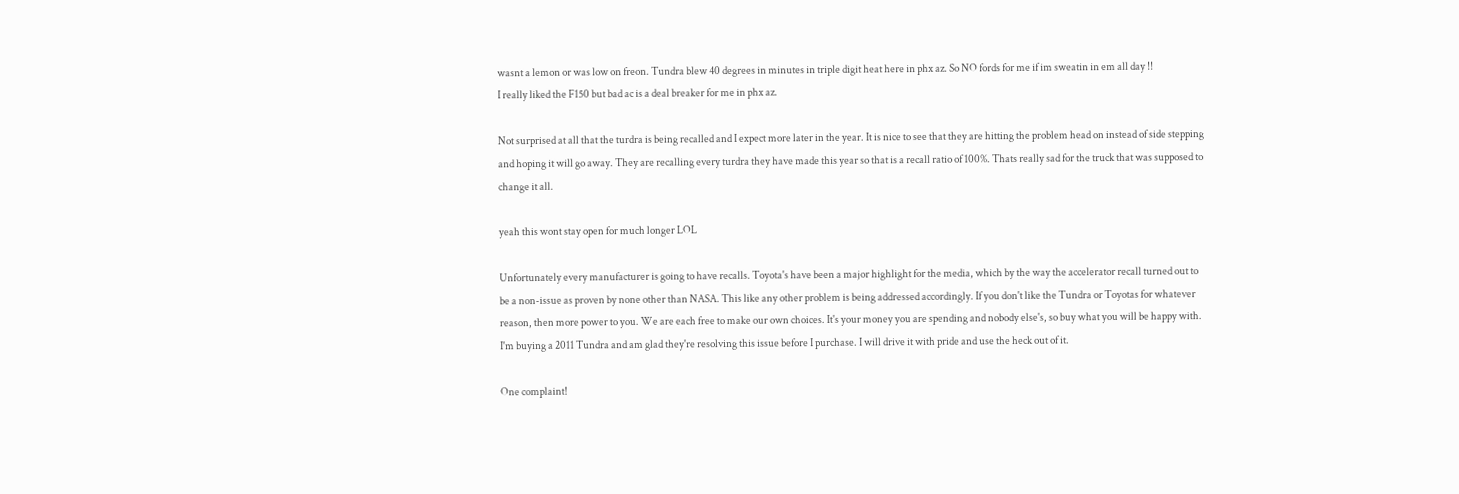wasnt a lemon or was low on freon. Tundra blew 40 degrees in minutes in triple digit heat here in phx az. So NO fords for me if im sweatin in em all day !!
I really liked the F150 but bad ac is a deal breaker for me in phx az.

Not surprised at all that the turdra is being recalled and I expect more later in the year. It is nice to see that they are hitting the problem head on instead of side stepping and hoping it will go away. They are recalling every turdra they have made this year so that is a recall ratio of 100%. Thats really sad for the truck that was supposed to change it all.

yeah this wont stay open for much longer LOL

Unfortunately every manufacturer is going to have recalls. Toyota's have been a major highlight for the media, which by the way the accelerator recall turned out to be a non-issue as proven by none other than NASA. This like any other problem is being addressed accordingly. If you don't like the Tundra or Toyotas for whatever reason, then more power to you. We are each free to make our own choices. It's your money you are spending and nobody else's, so buy what you will be happy with. I'm buying a 2011 Tundra and am glad they're resolving this issue before I purchase. I will drive it with pride and use the heck out of it.

One complaint!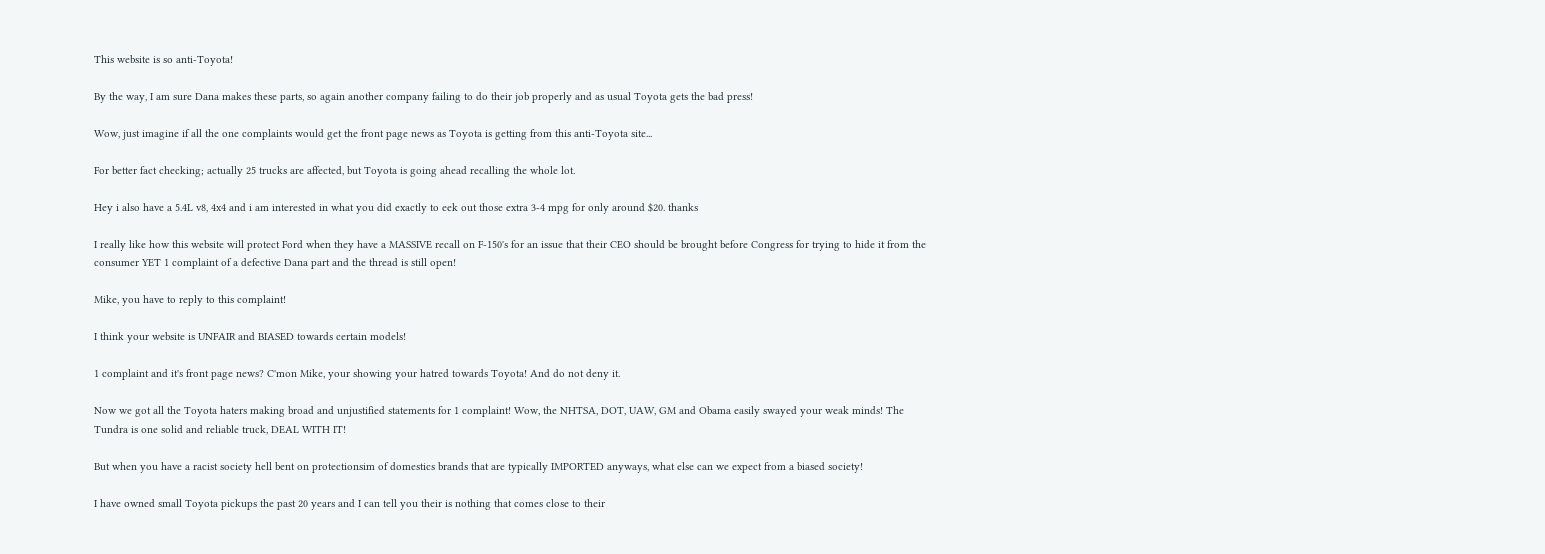This website is so anti-Toyota!

By the way, I am sure Dana makes these parts, so again another company failing to do their job properly and as usual Toyota gets the bad press!

Wow, just imagine if all the one complaints would get the front page news as Toyota is getting from this anti-Toyota site...

For better fact checking; actually 25 trucks are affected, but Toyota is going ahead recalling the whole lot.

Hey i also have a 5.4L v8, 4x4 and i am interested in what you did exactly to eek out those extra 3-4 mpg for only around $20. thanks

I really like how this website will protect Ford when they have a MASSIVE recall on F-150's for an issue that their CEO should be brought before Congress for trying to hide it from the consumer YET 1 complaint of a defective Dana part and the thread is still open!

Mike, you have to reply to this complaint!

I think your website is UNFAIR and BIASED towards certain models!

1 complaint and it's front page news? C'mon Mike, your showing your hatred towards Toyota! And do not deny it.

Now we got all the Toyota haters making broad and unjustified statements for 1 complaint! Wow, the NHTSA, DOT, UAW, GM and Obama easily swayed your weak minds! The Tundra is one solid and reliable truck, DEAL WITH IT!

But when you have a racist society hell bent on protectionsim of domestics brands that are typically IMPORTED anyways, what else can we expect from a biased society!

I have owned small Toyota pickups the past 20 years and I can tell you their is nothing that comes close to their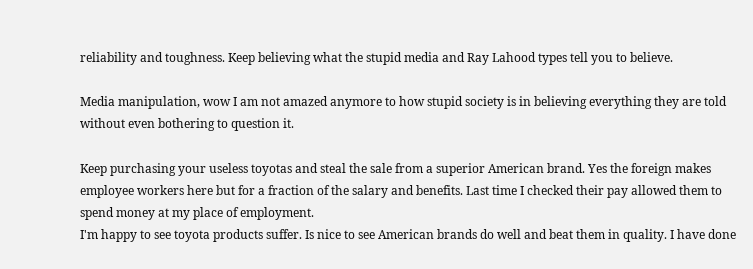reliability and toughness. Keep believing what the stupid media and Ray Lahood types tell you to believe.

Media manipulation, wow I am not amazed anymore to how stupid society is in believing everything they are told without even bothering to question it.

Keep purchasing your useless toyotas and steal the sale from a superior American brand. Yes the foreign makes employee workers here but for a fraction of the salary and benefits. Last time I checked their pay allowed them to spend money at my place of employment.
I'm happy to see toyota products suffer. Is nice to see American brands do well and beat them in quality. I have done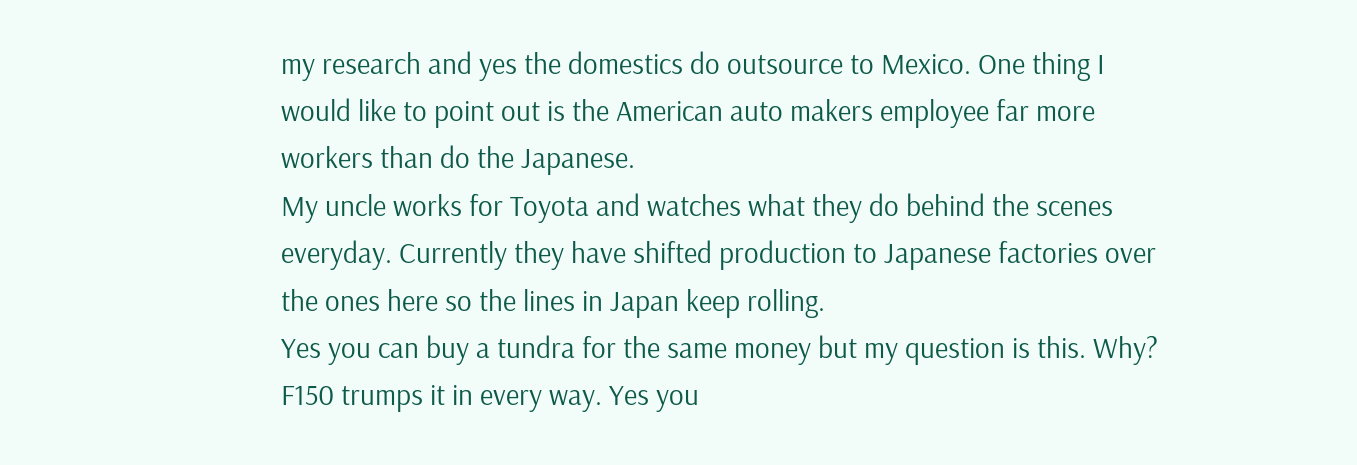my research and yes the domestics do outsource to Mexico. One thing I would like to point out is the American auto makers employee far more workers than do the Japanese.
My uncle works for Toyota and watches what they do behind the scenes everyday. Currently they have shifted production to Japanese factories over the ones here so the lines in Japan keep rolling.
Yes you can buy a tundra for the same money but my question is this. Why? F150 trumps it in every way. Yes you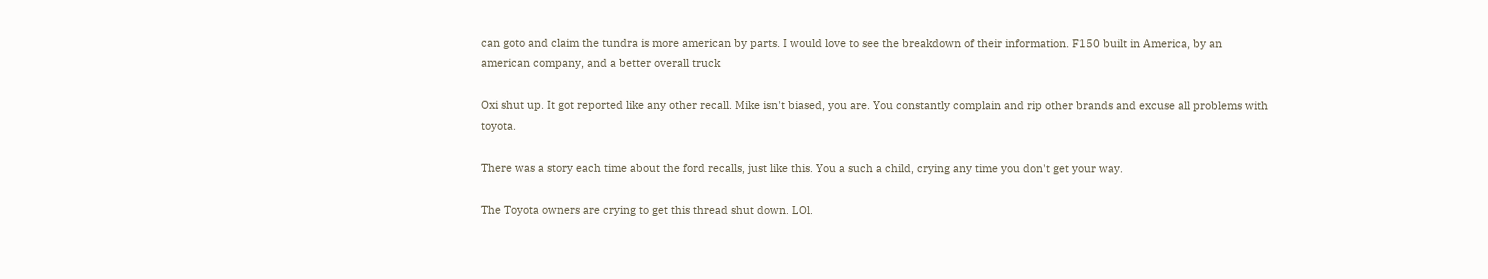can goto and claim the tundra is more american by parts. I would love to see the breakdown of their information. F150 built in America, by an american company, and a better overall truck

Oxi shut up. It got reported like any other recall. Mike isn't biased, you are. You constantly complain and rip other brands and excuse all problems with toyota.

There was a story each time about the ford recalls, just like this. You a such a child, crying any time you don't get your way.

The Toyota owners are crying to get this thread shut down. LOl.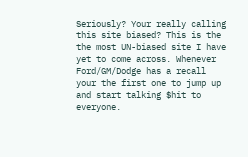Seriously? Your really calling this site biased? This is the the most UN-biased site I have yet to come across. Whenever Ford/GM/Dodge has a recall your the first one to jump up and start talking $hit to everyone.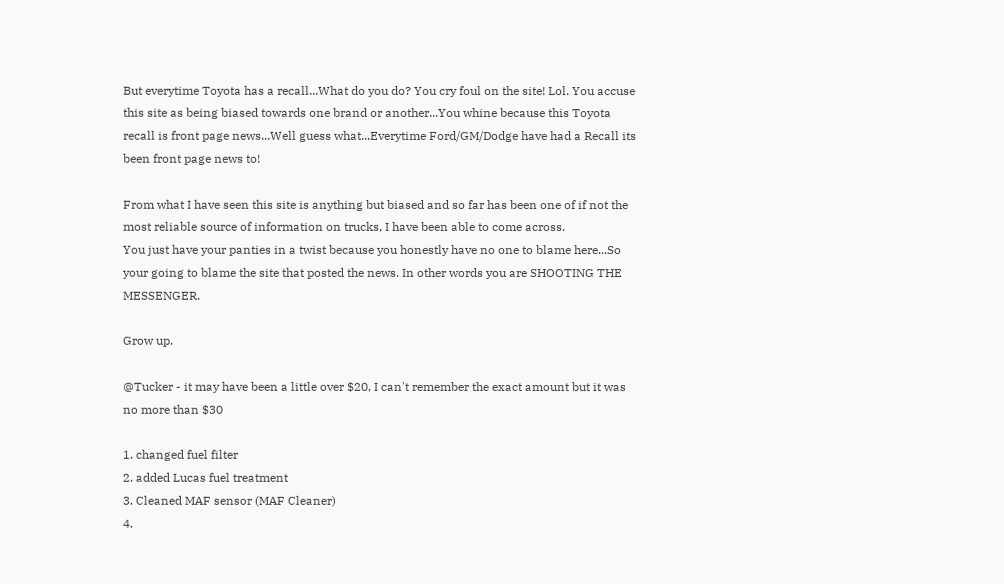But everytime Toyota has a recall...What do you do? You cry foul on the site! Lol. You accuse this site as being biased towards one brand or another...You whine because this Toyota recall is front page news...Well guess what...Everytime Ford/GM/Dodge have had a Recall its been front page news to!

From what I have seen this site is anything but biased and so far has been one of if not the most reliable source of information on trucks, I have been able to come across.
You just have your panties in a twist because you honestly have no one to blame here...So your going to blame the site that posted the news. In other words you are SHOOTING THE MESSENGER.

Grow up.

@Tucker - it may have been a little over $20, I can't remember the exact amount but it was no more than $30

1. changed fuel filter
2. added Lucas fuel treatment
3. Cleaned MAF sensor (MAF Cleaner)
4.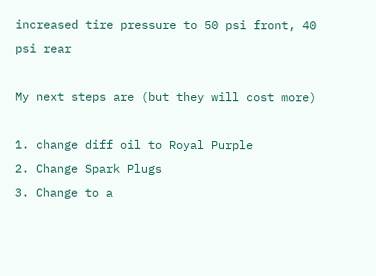increased tire pressure to 50 psi front, 40 psi rear

My next steps are (but they will cost more)

1. change diff oil to Royal Purple
2. Change Spark Plugs
3. Change to a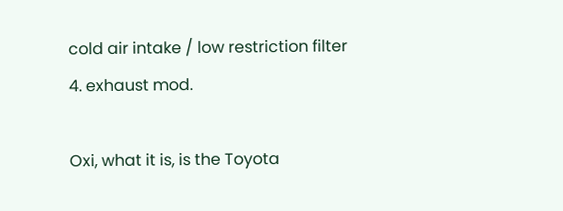cold air intake / low restriction filter
4. exhaust mod.

Oxi, what it is, is the Toyota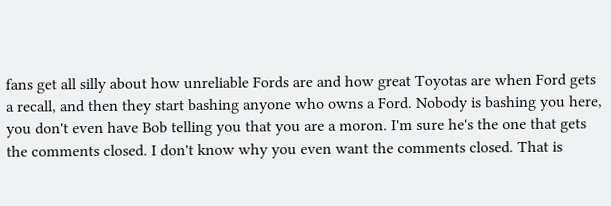fans get all silly about how unreliable Fords are and how great Toyotas are when Ford gets a recall, and then they start bashing anyone who owns a Ford. Nobody is bashing you here, you don't even have Bob telling you that you are a moron. I'm sure he's the one that gets the comments closed. I don't know why you even want the comments closed. That is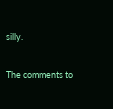silly.

The comments to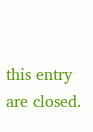this entry are closed.